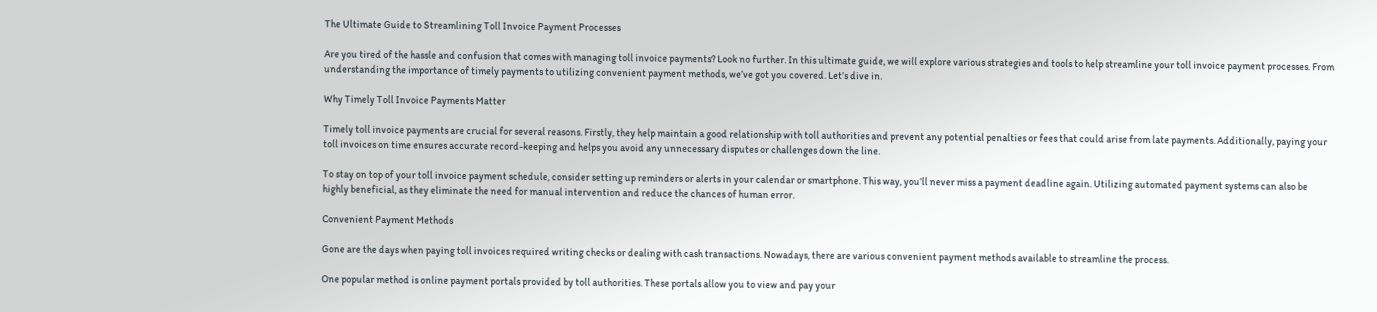The Ultimate Guide to Streamlining Toll Invoice Payment Processes

Are you tired of the hassle and confusion that comes with managing toll invoice payments? Look no further. In this ultimate guide, we will explore various strategies and tools to help streamline your toll invoice payment processes. From understanding the importance of timely payments to utilizing convenient payment methods, we’ve got you covered. Let’s dive in.

Why Timely Toll Invoice Payments Matter

Timely toll invoice payments are crucial for several reasons. Firstly, they help maintain a good relationship with toll authorities and prevent any potential penalties or fees that could arise from late payments. Additionally, paying your toll invoices on time ensures accurate record-keeping and helps you avoid any unnecessary disputes or challenges down the line.

To stay on top of your toll invoice payment schedule, consider setting up reminders or alerts in your calendar or smartphone. This way, you’ll never miss a payment deadline again. Utilizing automated payment systems can also be highly beneficial, as they eliminate the need for manual intervention and reduce the chances of human error.

Convenient Payment Methods

Gone are the days when paying toll invoices required writing checks or dealing with cash transactions. Nowadays, there are various convenient payment methods available to streamline the process.

One popular method is online payment portals provided by toll authorities. These portals allow you to view and pay your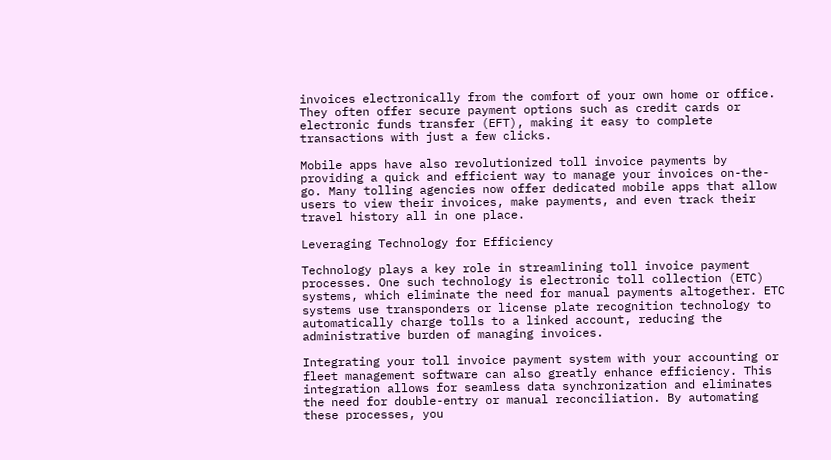invoices electronically from the comfort of your own home or office. They often offer secure payment options such as credit cards or electronic funds transfer (EFT), making it easy to complete transactions with just a few clicks.

Mobile apps have also revolutionized toll invoice payments by providing a quick and efficient way to manage your invoices on-the-go. Many tolling agencies now offer dedicated mobile apps that allow users to view their invoices, make payments, and even track their travel history all in one place.

Leveraging Technology for Efficiency

Technology plays a key role in streamlining toll invoice payment processes. One such technology is electronic toll collection (ETC) systems, which eliminate the need for manual payments altogether. ETC systems use transponders or license plate recognition technology to automatically charge tolls to a linked account, reducing the administrative burden of managing invoices.

Integrating your toll invoice payment system with your accounting or fleet management software can also greatly enhance efficiency. This integration allows for seamless data synchronization and eliminates the need for double-entry or manual reconciliation. By automating these processes, you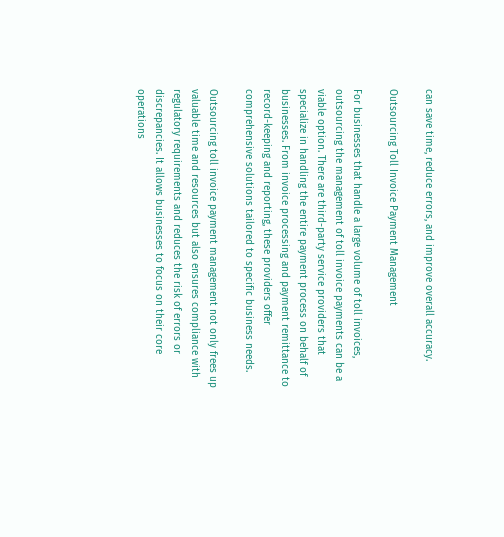can save time, reduce errors, and improve overall accuracy.

Outsourcing Toll Invoice Payment Management

For businesses that handle a large volume of toll invoices, outsourcing the management of toll invoice payments can be a viable option. There are third-party service providers that specialize in handling the entire payment process on behalf of businesses. From invoice processing and payment remittance to record-keeping and reporting, these providers offer comprehensive solutions tailored to specific business needs.

Outsourcing toll invoice payment management not only frees up valuable time and resources but also ensures compliance with regulatory requirements and reduces the risk of errors or discrepancies. It allows businesses to focus on their core operations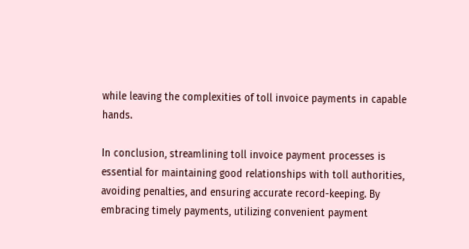while leaving the complexities of toll invoice payments in capable hands.

In conclusion, streamlining toll invoice payment processes is essential for maintaining good relationships with toll authorities, avoiding penalties, and ensuring accurate record-keeping. By embracing timely payments, utilizing convenient payment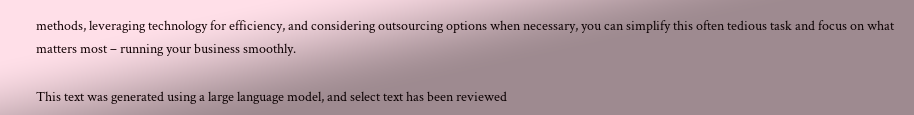methods, leveraging technology for efficiency, and considering outsourcing options when necessary, you can simplify this often tedious task and focus on what matters most – running your business smoothly.

This text was generated using a large language model, and select text has been reviewed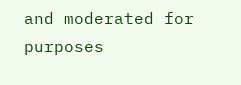and moderated for purposes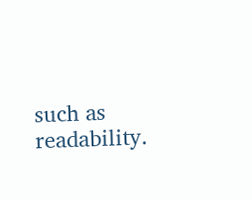such as readability.